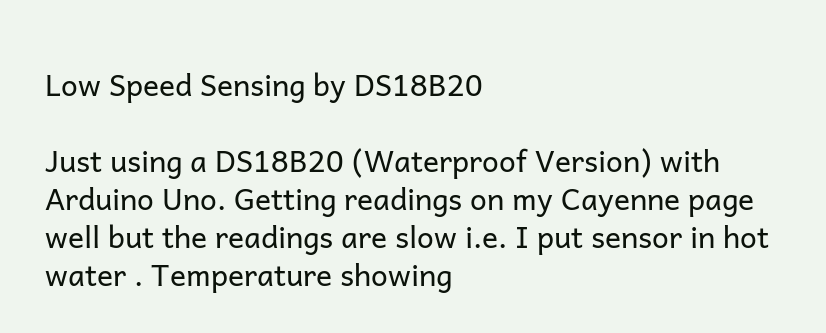Low Speed Sensing by DS18B20

Just using a DS18B20 (Waterproof Version) with Arduino Uno. Getting readings on my Cayenne page well but the readings are slow i.e. I put sensor in hot water . Temperature showing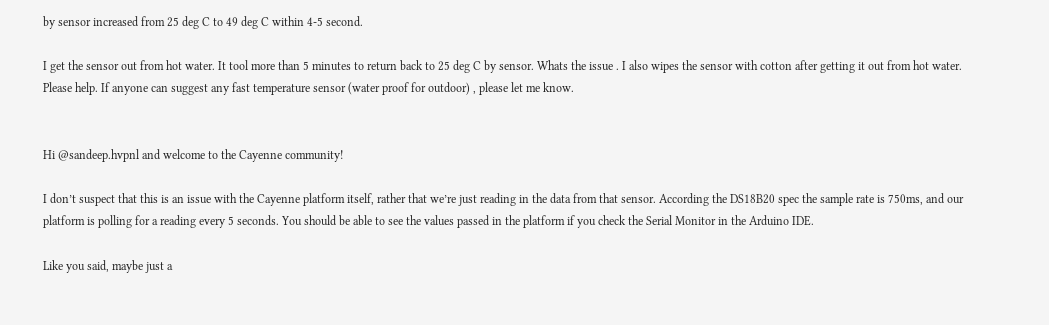by sensor increased from 25 deg C to 49 deg C within 4-5 second.

I get the sensor out from hot water. It tool more than 5 minutes to return back to 25 deg C by sensor. Whats the issue . I also wipes the sensor with cotton after getting it out from hot water.
Please help. If anyone can suggest any fast temperature sensor (water proof for outdoor) , please let me know.


Hi @sandeep.hvpnl and welcome to the Cayenne community!

I don’t suspect that this is an issue with the Cayenne platform itself, rather that we’re just reading in the data from that sensor. According the DS18B20 spec the sample rate is 750ms, and our platform is polling for a reading every 5 seconds. You should be able to see the values passed in the platform if you check the Serial Monitor in the Arduino IDE.

Like you said, maybe just a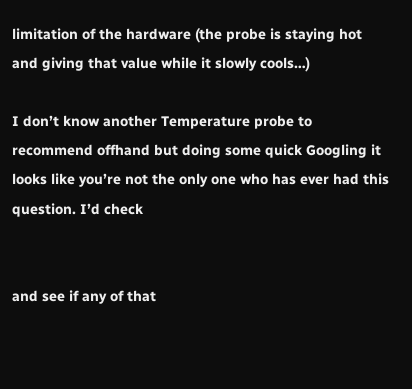limitation of the hardware (the probe is staying hot and giving that value while it slowly cools…)

I don’t know another Temperature probe to recommend offhand but doing some quick Googling it looks like you’re not the only one who has ever had this question. I’d check


and see if any of that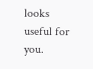looks useful for you.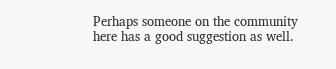Perhaps someone on the community here has a good suggestion as well.